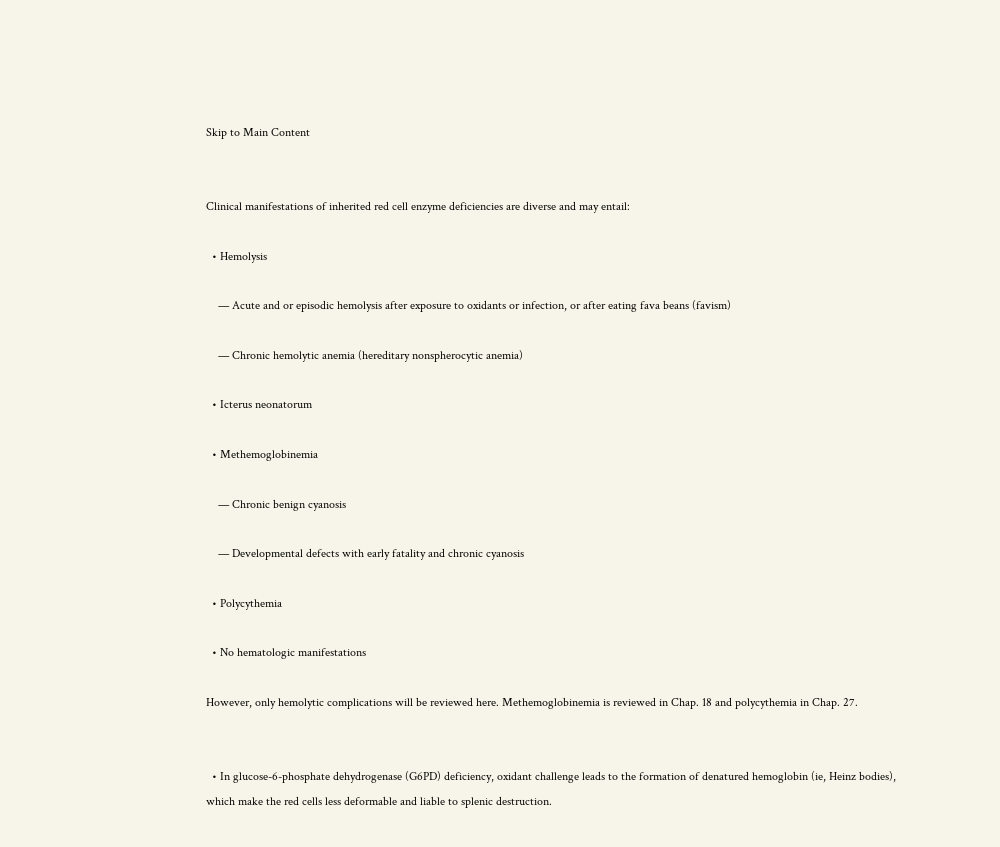Skip to Main Content


Clinical manifestations of inherited red cell enzyme deficiencies are diverse and may entail:

  • Hemolysis

    — Acute and or episodic hemolysis after exposure to oxidants or infection, or after eating fava beans (favism)

    — Chronic hemolytic anemia (hereditary nonspherocytic anemia)

  • Icterus neonatorum

  • Methemoglobinemia

    — Chronic benign cyanosis

    — Developmental defects with early fatality and chronic cyanosis

  • Polycythemia

  • No hematologic manifestations

However, only hemolytic complications will be reviewed here. Methemoglobinemia is reviewed in Chap. 18 and polycythemia in Chap. 27.


  • In glucose-6-phosphate dehydrogenase (G6PD) deficiency, oxidant challenge leads to the formation of denatured hemoglobin (ie, Heinz bodies), which make the red cells less deformable and liable to splenic destruction.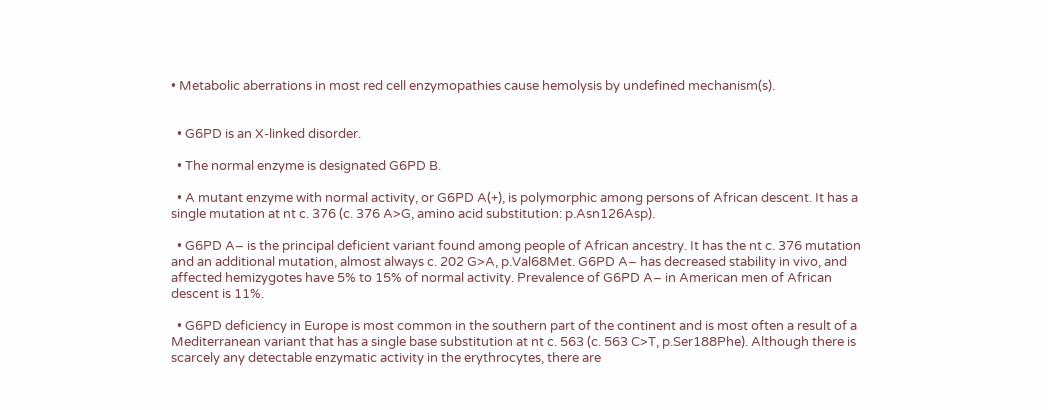• Metabolic aberrations in most red cell enzymopathies cause hemolysis by undefined mechanism(s).


  • G6PD is an X-linked disorder.

  • The normal enzyme is designated G6PD B.

  • A mutant enzyme with normal activity, or G6PD A(+), is polymorphic among persons of African descent. It has a single mutation at nt c. 376 (c. 376 A>G, amino acid substitution: p.Asn126Asp).

  • G6PD A– is the principal deficient variant found among people of African ancestry. It has the nt c. 376 mutation and an additional mutation, almost always c. 202 G>A, p.Val68Met. G6PD A– has decreased stability in vivo, and affected hemizygotes have 5% to 15% of normal activity. Prevalence of G6PD A– in American men of African descent is 11%.

  • G6PD deficiency in Europe is most common in the southern part of the continent and is most often a result of a Mediterranean variant that has a single base substitution at nt c. 563 (c. 563 C>T, p.Ser188Phe). Although there is scarcely any detectable enzymatic activity in the erythrocytes, there are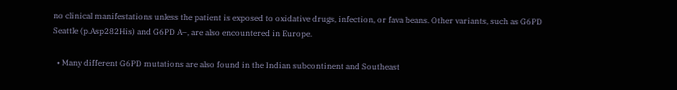no clinical manifestations unless the patient is exposed to oxidative drugs, infection, or fava beans. Other variants, such as G6PD Seattle (p.Asp282His) and G6PD A–, are also encountered in Europe.

  • Many different G6PD mutations are also found in the Indian subcontinent and Southeast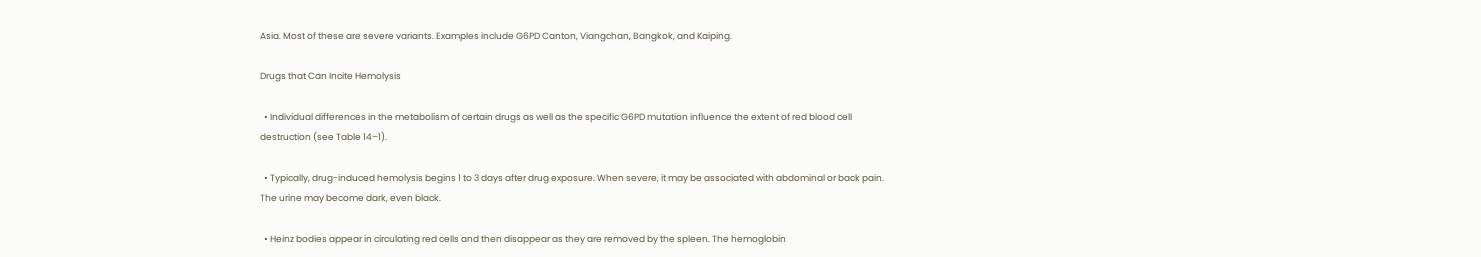Asia. Most of these are severe variants. Examples include G6PD Canton, Viangchan, Bangkok, and Kaiping.

Drugs that Can Incite Hemolysis

  • Individual differences in the metabolism of certain drugs as well as the specific G6PD mutation influence the extent of red blood cell destruction (see Table 14–1).

  • Typically, drug-induced hemolysis begins 1 to 3 days after drug exposure. When severe, it may be associated with abdominal or back pain. The urine may become dark, even black.

  • Heinz bodies appear in circulating red cells and then disappear as they are removed by the spleen. The hemoglobin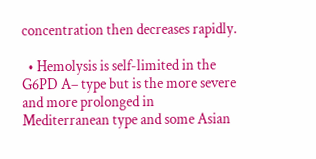concentration then decreases rapidly.

  • Hemolysis is self-limited in the G6PD A– type but is the more severe and more prolonged in Mediterranean type and some Asian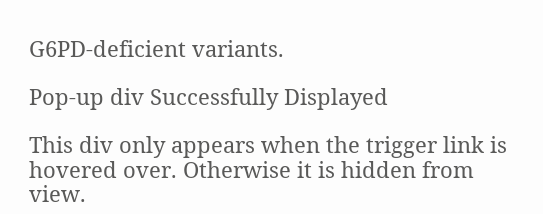G6PD-deficient variants.

Pop-up div Successfully Displayed

This div only appears when the trigger link is hovered over. Otherwise it is hidden from view.